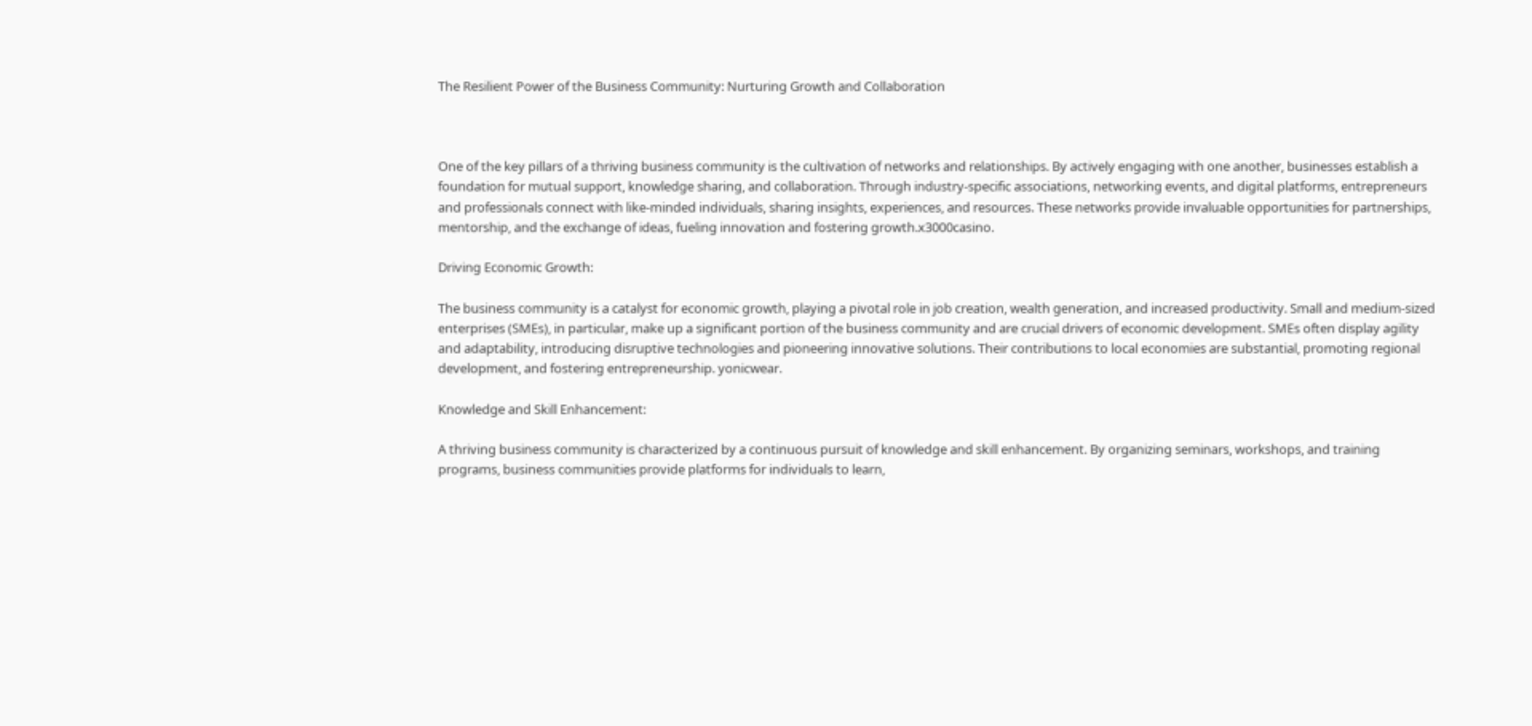The Resilient Power of the Business Community: Nurturing Growth and Collaboration



One of the key pillars of a thriving business community is the cultivation of networks and relationships. By actively engaging with one another, businesses establish a foundation for mutual support, knowledge sharing, and collaboration. Through industry-specific associations, networking events, and digital platforms, entrepreneurs and professionals connect with like-minded individuals, sharing insights, experiences, and resources. These networks provide invaluable opportunities for partnerships, mentorship, and the exchange of ideas, fueling innovation and fostering growth.x3000casino.

Driving Economic Growth:

The business community is a catalyst for economic growth, playing a pivotal role in job creation, wealth generation, and increased productivity. Small and medium-sized enterprises (SMEs), in particular, make up a significant portion of the business community and are crucial drivers of economic development. SMEs often display agility and adaptability, introducing disruptive technologies and pioneering innovative solutions. Their contributions to local economies are substantial, promoting regional development, and fostering entrepreneurship. yonicwear.

Knowledge and Skill Enhancement:

A thriving business community is characterized by a continuous pursuit of knowledge and skill enhancement. By organizing seminars, workshops, and training programs, business communities provide platforms for individuals to learn,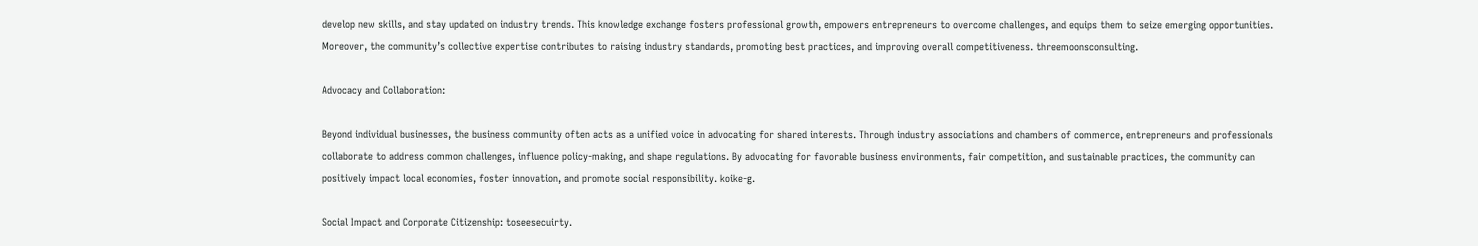develop new skills, and stay updated on industry trends. This knowledge exchange fosters professional growth, empowers entrepreneurs to overcome challenges, and equips them to seize emerging opportunities. Moreover, the community’s collective expertise contributes to raising industry standards, promoting best practices, and improving overall competitiveness. threemoonsconsulting.

Advocacy and Collaboration:

Beyond individual businesses, the business community often acts as a unified voice in advocating for shared interests. Through industry associations and chambers of commerce, entrepreneurs and professionals collaborate to address common challenges, influence policy-making, and shape regulations. By advocating for favorable business environments, fair competition, and sustainable practices, the community can positively impact local economies, foster innovation, and promote social responsibility. koike-g.

Social Impact and Corporate Citizenship: toseesecuirty.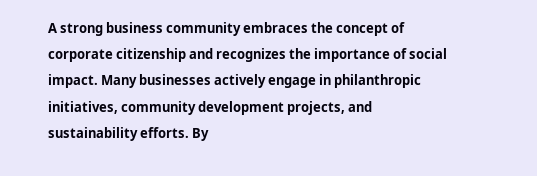A strong business community embraces the concept of corporate citizenship and recognizes the importance of social impact. Many businesses actively engage in philanthropic initiatives, community development projects, and sustainability efforts. By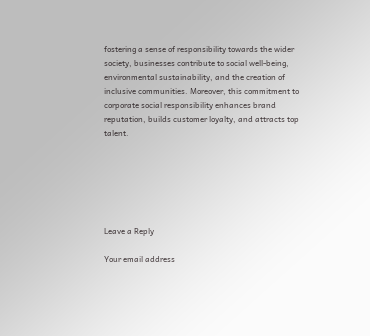fostering a sense of responsibility towards the wider society, businesses contribute to social well-being, environmental sustainability, and the creation of inclusive communities. Moreover, this commitment to corporate social responsibility enhances brand reputation, builds customer loyalty, and attracts top talent.






Leave a Reply

Your email address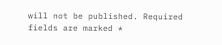will not be published. Required fields are marked *